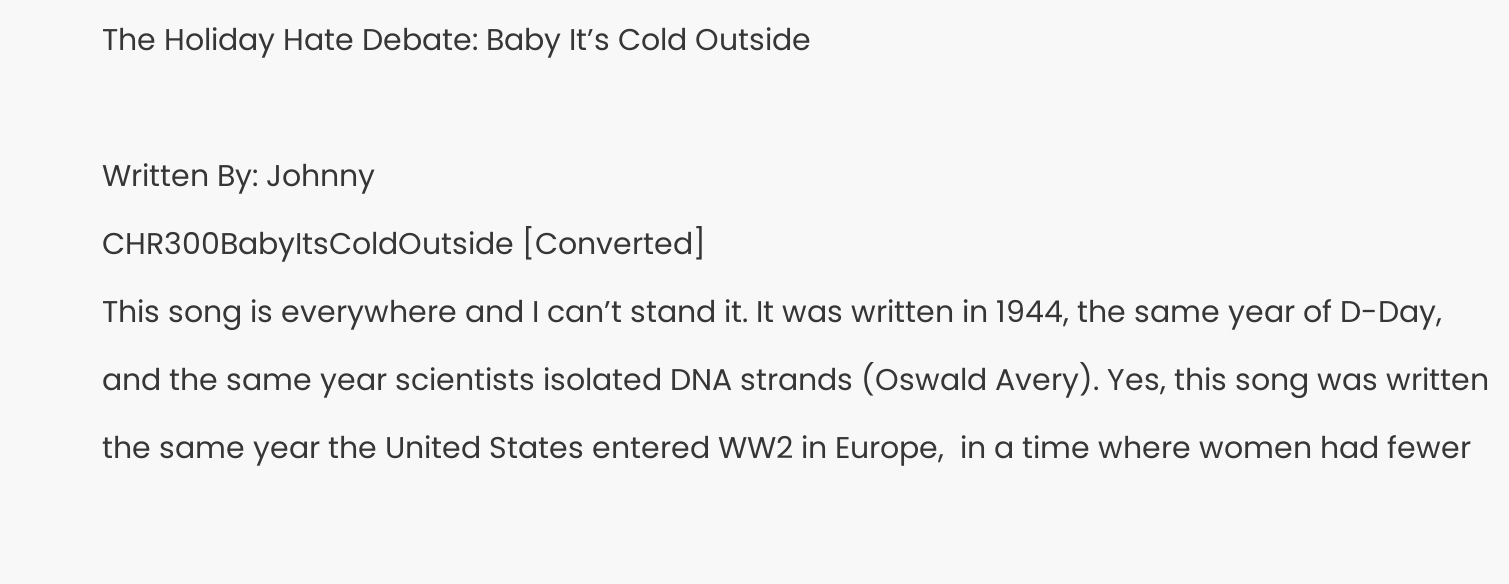The Holiday Hate Debate: Baby It’s Cold Outside

Written By: Johnny
CHR300BabyItsColdOutside [Converted]
This song is everywhere and I can’t stand it. It was written in 1944, the same year of D-Day, and the same year scientists isolated DNA strands (Oswald Avery). Yes, this song was written the same year the United States entered WW2 in Europe,  in a time where women had fewer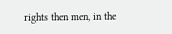rights then men, in the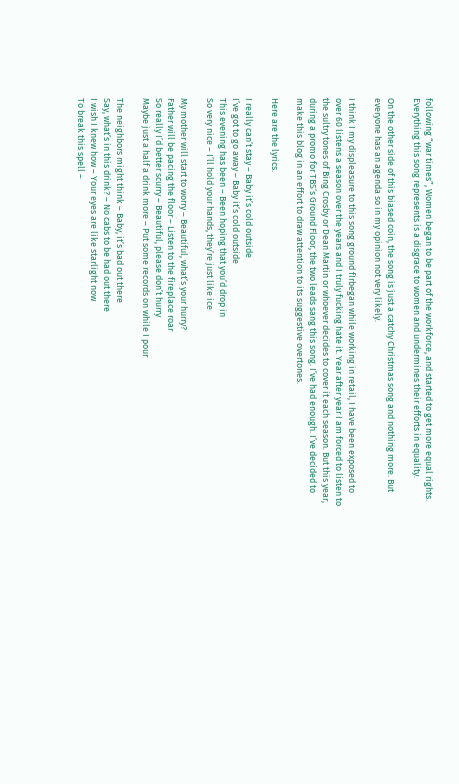following “war times”, Women began to be part of the workforce, and started to get more equal rights. Everything this song represents is a disgrace to women and undermines their efforts in equality.

On the other side of this biased coin, the song is just a catchy Christmas song and nothing more. But everyone has an agenda so in my opinion not very likely.

I think I my displeasure to this song ground fIrbegan while working in retail, I have been exposed to over 60 listens a season over the years and I truly fucking hate it. Year after year I am forced to listen to the sultry tones of Bing Crosby or Dean Martin or whoever decides to cover it each season. But this year, during a promo for TBS’s Ground Floor, the two leads sang this song. I’ve had enough. I’ve decided to make this blog in an effort to draw attention to its suggestive overtones.

Here are the lyrics.

I really can’t stay – Baby it’s cold outside
I’ve got to go away – Baby it’s cold outside
This evening has been – Been hoping that you’d drop in
So very nice – I’ll hold your hands, they’re just like ice

My mother will start to worry – Beautiful, what’s your hurry?
Father will be pacing the floor – Listen to the fireplace roar
So really I’d better scurry – Beautiful, please don’t hurry
Maybe just a half a drink more – Put some records on while I pour

The neighbors might think – Baby, it’s bad out there
Say, what’s in this drink? – No cabs to be had out there
I wish I knew how – Your eyes are like starlight now
To break this spell –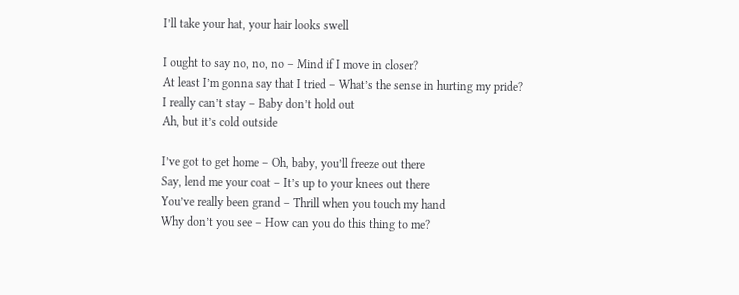I’ll take your hat, your hair looks swell

I ought to say no, no, no – Mind if I move in closer?
At least I’m gonna say that I tried – What’s the sense in hurting my pride?
I really can’t stay – Baby don’t hold out
Ah, but it’s cold outside

I’ve got to get home – Oh, baby, you’ll freeze out there
Say, lend me your coat – It’s up to your knees out there
You’ve really been grand – Thrill when you touch my hand
Why don’t you see – How can you do this thing to me?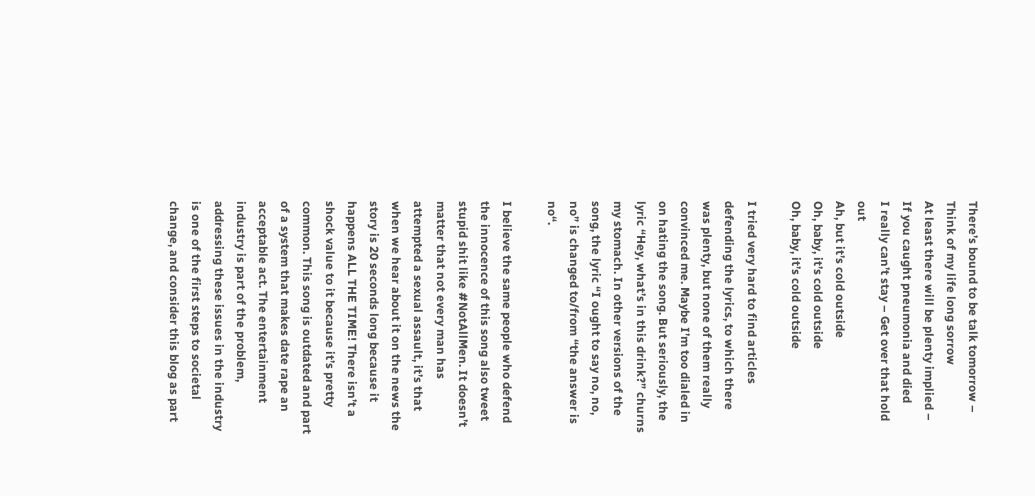There’s bound to be talk tomorrow – Think of my life long sorrow
At least there will be plenty implied – If you caught pneumonia and died
I really can’t stay – Get over that hold out
Ah, but it’s cold outside
Oh, baby, it’s cold outside
Oh, baby, it’s cold outside

I tried very hard to find articles defending the lyrics, to which there was plenty, but none of them really convinced me. Maybe I’m too dialed in on hating the song. But seriously, the lyric “Hey, what’s in this drink?” churns my stomach. In other versions of the song, the lyric “I ought to say no, no, no” is changed to/from “the answer is no“.

I believe the same people who defend the innocence of this song also tweet stupid shit like #NotAllMen. It doesn’t matter that not every man has attempted a sexual assault, it’s that when we hear about it on the news the story is 20 seconds long because it happens ALL THE TIME! There isn’t a shock value to it because it’s pretty common. This song is outdated and part of a system that makes date rape an acceptable act. The entertainment industry is part of the problem, addressing these issues in the industry is one of the first steps to societal change, and consider this blog as part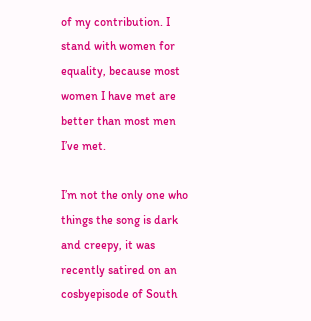of my contribution. I stand with women for equality, because most women I have met are better than most men I’ve met.

I’m not the only one who things the song is dark and creepy, it was recently satired on an cosbyepisode of South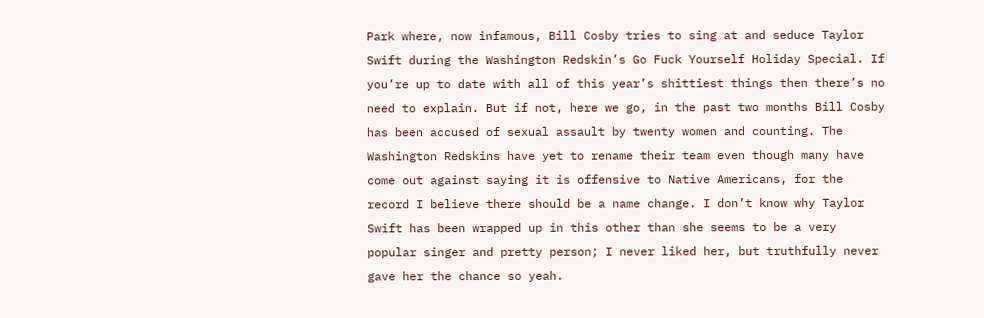Park where, now infamous, Bill Cosby tries to sing at and seduce Taylor Swift during the Washington Redskin’s Go Fuck Yourself Holiday Special. If you’re up to date with all of this year’s shittiest things then there’s no need to explain. But if not, here we go, in the past two months Bill Cosby has been accused of sexual assault by twenty women and counting. The Washington Redskins have yet to rename their team even though many have come out against saying it is offensive to Native Americans, for the record I believe there should be a name change. I don’t know why Taylor Swift has been wrapped up in this other than she seems to be a very popular singer and pretty person; I never liked her, but truthfully never gave her the chance so yeah.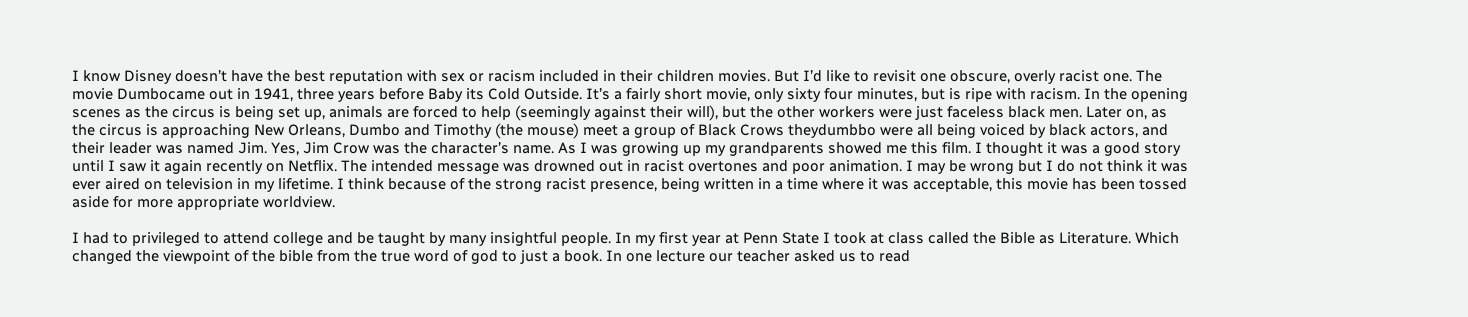I know Disney doesn’t have the best reputation with sex or racism included in their children movies. But I’d like to revisit one obscure, overly racist one. The movie Dumbocame out in 1941, three years before Baby its Cold Outside. It’s a fairly short movie, only sixty four minutes, but is ripe with racism. In the opening scenes as the circus is being set up, animals are forced to help (seemingly against their will), but the other workers were just faceless black men. Later on, as the circus is approaching New Orleans, Dumbo and Timothy (the mouse) meet a group of Black Crows theydumbbo were all being voiced by black actors, and their leader was named Jim. Yes, Jim Crow was the character’s name. As I was growing up my grandparents showed me this film. I thought it was a good story until I saw it again recently on Netflix. The intended message was drowned out in racist overtones and poor animation. I may be wrong but I do not think it was ever aired on television in my lifetime. I think because of the strong racist presence, being written in a time where it was acceptable, this movie has been tossed aside for more appropriate worldview.

I had to privileged to attend college and be taught by many insightful people. In my first year at Penn State I took at class called the Bible as Literature. Which changed the viewpoint of the bible from the true word of god to just a book. In one lecture our teacher asked us to read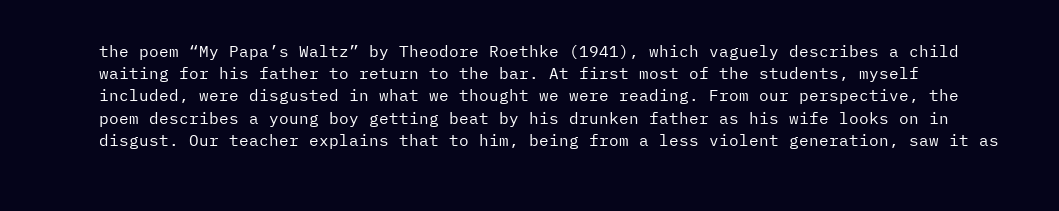the poem “My Papa’s Waltz” by Theodore Roethke (1941), which vaguely describes a child waiting for his father to return to the bar. At first most of the students, myself included, were disgusted in what we thought we were reading. From our perspective, the poem describes a young boy getting beat by his drunken father as his wife looks on in disgust. Our teacher explains that to him, being from a less violent generation, saw it as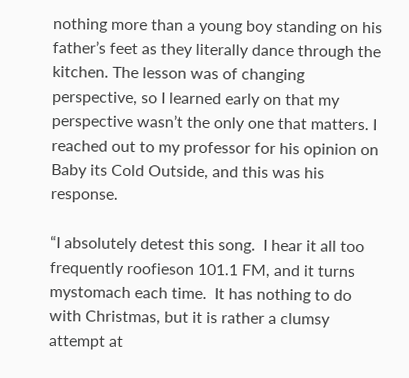nothing more than a young boy standing on his father’s feet as they literally dance through the kitchen. The lesson was of changing perspective, so I learned early on that my perspective wasn’t the only one that matters. I reached out to my professor for his opinion on Baby its Cold Outside, and this was his response.

“I absolutely detest this song.  I hear it all too frequently roofieson 101.1 FM, and it turns mystomach each time.  It has nothing to do with Christmas, but it is rather a clumsy attempt at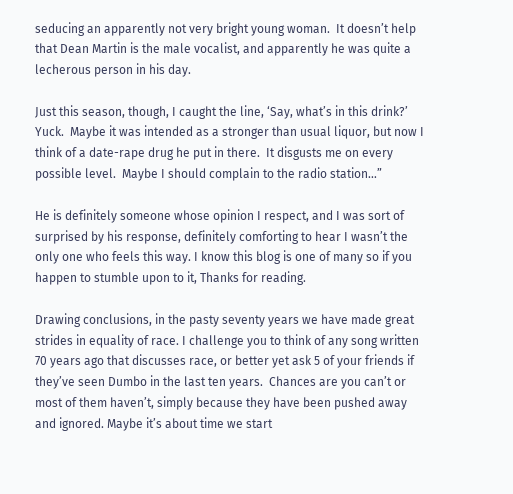seducing an apparently not very bright young woman.  It doesn’t help that Dean Martin is the male vocalist, and apparently he was quite a lecherous person in his day.

Just this season, though, I caught the line, ‘Say, what’s in this drink?’ Yuck.  Maybe it was intended as a stronger than usual liquor, but now I think of a date-rape drug he put in there.  It disgusts me on every possible level.  Maybe I should complain to the radio station…”

He is definitely someone whose opinion I respect, and I was sort of surprised by his response, definitely comforting to hear I wasn’t the only one who feels this way. I know this blog is one of many so if you happen to stumble upon to it, Thanks for reading.

Drawing conclusions, in the pasty seventy years we have made great strides in equality of race. I challenge you to think of any song written 70 years ago that discusses race, or better yet ask 5 of your friends if they’ve seen Dumbo in the last ten years.  Chances are you can’t or most of them haven’t, simply because they have been pushed away and ignored. Maybe it’s about time we start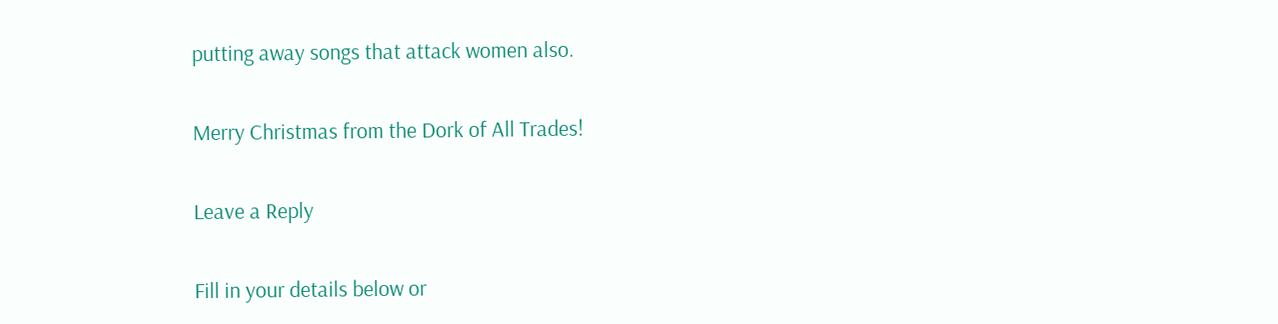putting away songs that attack women also.

Merry Christmas from the Dork of All Trades!

Leave a Reply

Fill in your details below or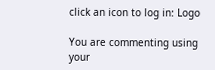click an icon to log in: Logo

You are commenting using your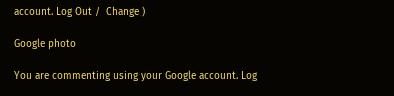account. Log Out /  Change )

Google photo

You are commenting using your Google account. Log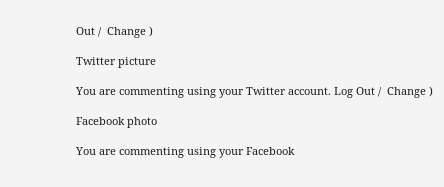Out /  Change )

Twitter picture

You are commenting using your Twitter account. Log Out /  Change )

Facebook photo

You are commenting using your Facebook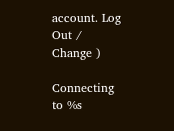account. Log Out /  Change )

Connecting to %s